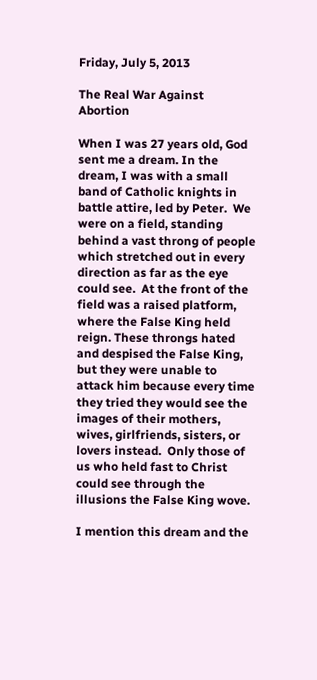Friday, July 5, 2013

The Real War Against Abortion

When I was 27 years old, God sent me a dream. In the dream, I was with a small band of Catholic knights in battle attire, led by Peter.  We were on a field, standing behind a vast throng of people which stretched out in every direction as far as the eye could see.  At the front of the field was a raised platform, where the False King held reign. These throngs hated and despised the False King, but they were unable to attack him because every time they tried they would see the images of their mothers, wives, girlfriends, sisters, or lovers instead.  Only those of us who held fast to Christ could see through the illusions the False King wove.

I mention this dream and the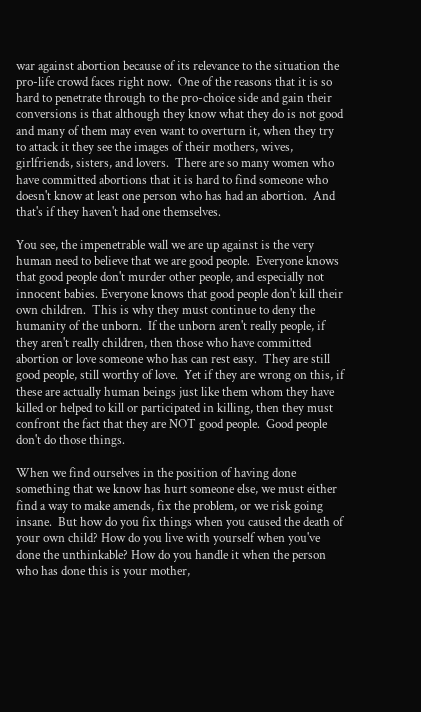war against abortion because of its relevance to the situation the pro-life crowd faces right now.  One of the reasons that it is so hard to penetrate through to the pro-choice side and gain their conversions is that although they know what they do is not good and many of them may even want to overturn it, when they try to attack it they see the images of their mothers, wives, girlfriends, sisters, and lovers.  There are so many women who have committed abortions that it is hard to find someone who doesn't know at least one person who has had an abortion.  And that's if they haven't had one themselves.

You see, the impenetrable wall we are up against is the very human need to believe that we are good people.  Everyone knows that good people don't murder other people, and especially not innocent babies. Everyone knows that good people don't kill their own children.  This is why they must continue to deny the humanity of the unborn.  If the unborn aren't really people, if they aren't really children, then those who have committed abortion or love someone who has can rest easy.  They are still good people, still worthy of love.  Yet if they are wrong on this, if these are actually human beings just like them whom they have killed or helped to kill or participated in killing, then they must confront the fact that they are NOT good people.  Good people don't do those things.

When we find ourselves in the position of having done something that we know has hurt someone else, we must either find a way to make amends, fix the problem, or we risk going insane.  But how do you fix things when you caused the death of your own child? How do you live with yourself when you've done the unthinkable? How do you handle it when the person who has done this is your mother,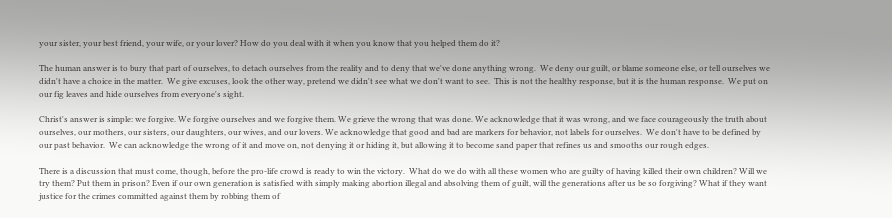your sister, your best friend, your wife, or your lover? How do you deal with it when you know that you helped them do it?

The human answer is to bury that part of ourselves, to detach ourselves from the reality and to deny that we've done anything wrong.  We deny our guilt, or blame someone else, or tell ourselves we didn't have a choice in the matter.  We give excuses, look the other way, pretend we didn't see what we don't want to see.  This is not the healthy response, but it is the human response.  We put on our fig leaves and hide ourselves from everyone's sight.

Christ's answer is simple: we forgive. We forgive ourselves and we forgive them. We grieve the wrong that was done. We acknowledge that it was wrong, and we face courageously the truth about ourselves, our mothers, our sisters, our daughters, our wives, and our lovers. We acknowledge that good and bad are markers for behavior, not labels for ourselves.  We don't have to be defined by our past behavior.  We can acknowledge the wrong of it and move on, not denying it or hiding it, but allowing it to become sand paper that refines us and smooths our rough edges.

There is a discussion that must come, though, before the pro-life crowd is ready to win the victory.  What do we do with all these women who are guilty of having killed their own children? Will we try them? Put them in prison? Even if our own generation is satisfied with simply making abortion illegal and absolving them of guilt, will the generations after us be so forgiving? What if they want justice for the crimes committed against them by robbing them of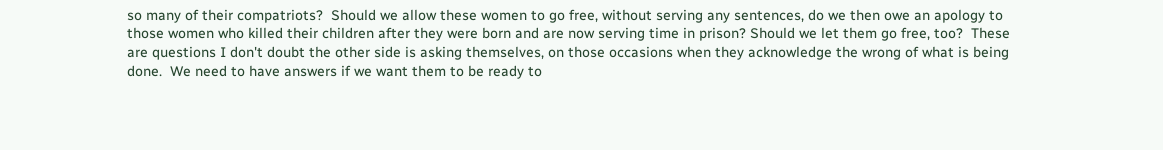so many of their compatriots?  Should we allow these women to go free, without serving any sentences, do we then owe an apology to those women who killed their children after they were born and are now serving time in prison? Should we let them go free, too?  These are questions I don't doubt the other side is asking themselves, on those occasions when they acknowledge the wrong of what is being done.  We need to have answers if we want them to be ready to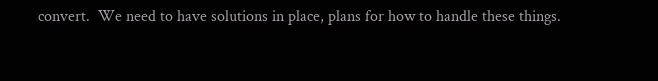convert.  We need to have solutions in place, plans for how to handle these things.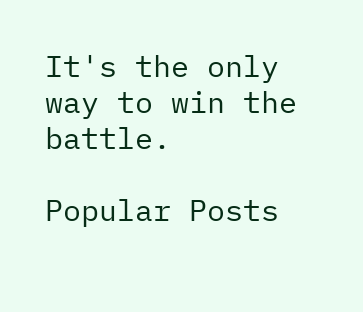It's the only way to win the battle.

Popular Posts